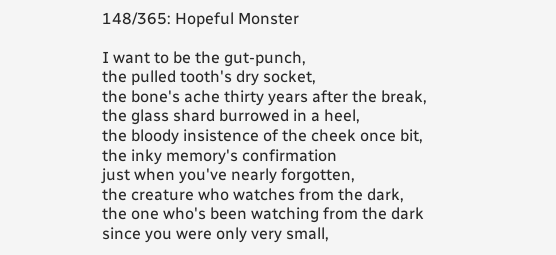148/365: Hopeful Monster

I want to be the gut-punch,
the pulled tooth's dry socket,
the bone's ache thirty years after the break,
the glass shard burrowed in a heel,
the bloody insistence of the cheek once bit,
the inky memory's confirmation
just when you've nearly forgotten,
the creature who watches from the dark,
the one who's been watching from the dark
since you were only very small,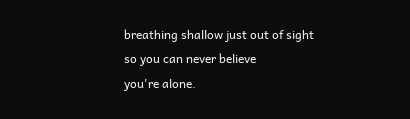breathing shallow just out of sight
so you can never believe
you're alone.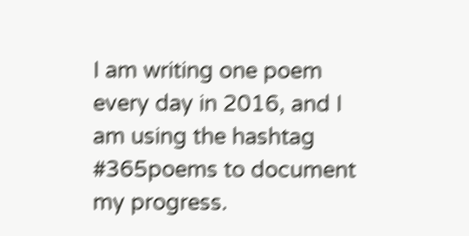I am writing one poem every day in 2016, and I am using the hashtag #365poems to document my progress.